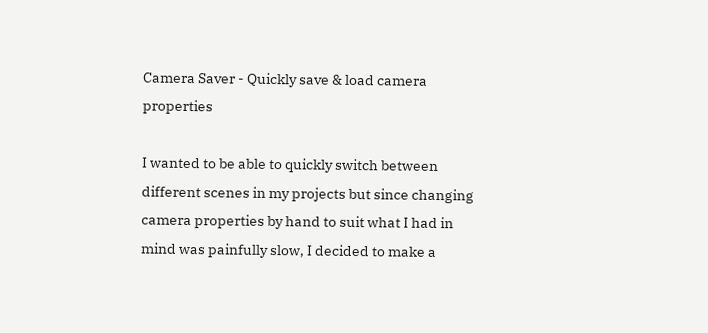Camera Saver - Quickly save & load camera properties

I wanted to be able to quickly switch between different scenes in my projects but since changing camera properties by hand to suit what I had in mind was painfully slow, I decided to make a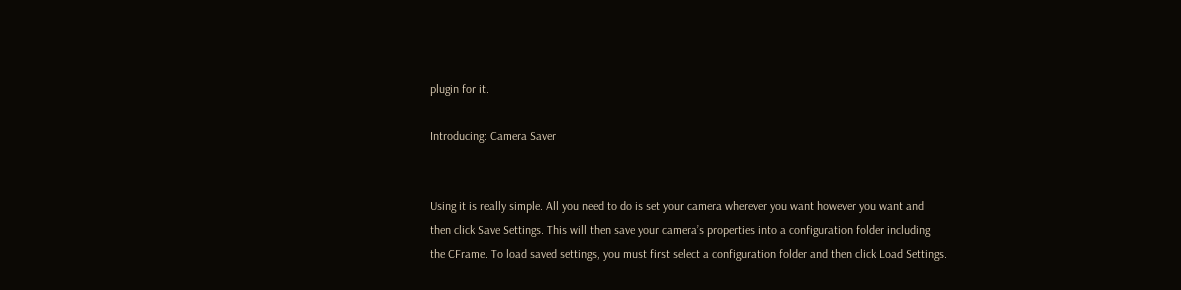plugin for it.

Introducing: Camera Saver


Using it is really simple. All you need to do is set your camera wherever you want however you want and then click Save Settings. This will then save your camera’s properties into a configuration folder including the CFrame. To load saved settings, you must first select a configuration folder and then click Load Settings.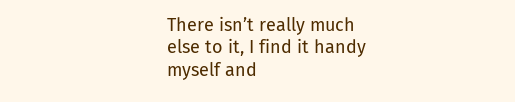There isn’t really much else to it, I find it handy myself and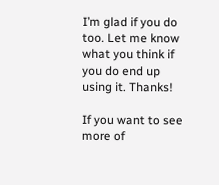I’m glad if you do too. Let me know what you think if you do end up using it. Thanks!

If you want to see more of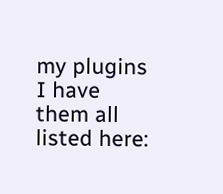my plugins I have them all listed here: